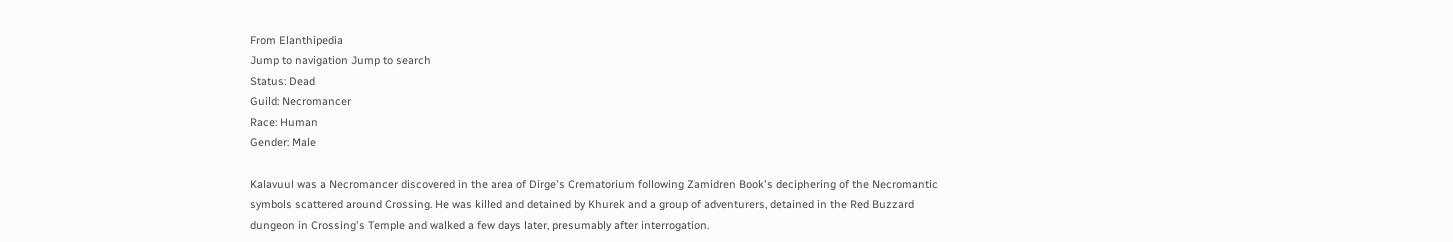From Elanthipedia
Jump to navigation Jump to search
Status: Dead
Guild: Necromancer
Race: Human
Gender: Male

Kalavuul was a Necromancer discovered in the area of Dirge's Crematorium following Zamidren Book's deciphering of the Necromantic symbols scattered around Crossing. He was killed and detained by Khurek and a group of adventurers, detained in the Red Buzzard dungeon in Crossing's Temple and walked a few days later, presumably after interrogation.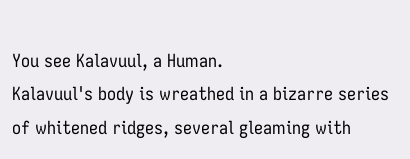You see Kalavuul, a Human.
Kalavuul's body is wreathed in a bizarre series of whitened ridges, several gleaming with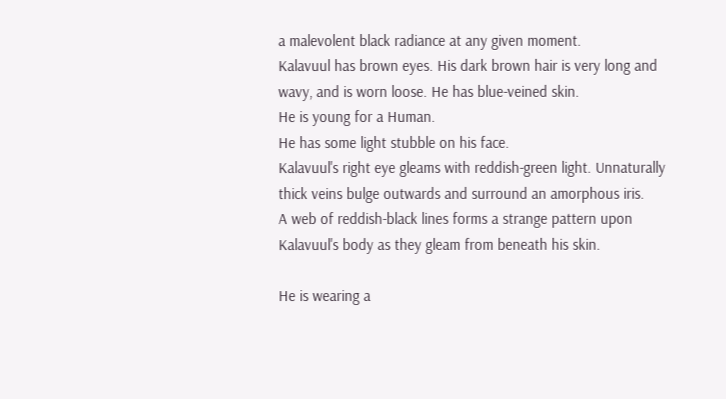a malevolent black radiance at any given moment.
Kalavuul has brown eyes. His dark brown hair is very long and wavy, and is worn loose. He has blue-veined skin.
He is young for a Human.
He has some light stubble on his face.
Kalavuul's right eye gleams with reddish-green light. Unnaturally thick veins bulge outwards and surround an amorphous iris.
A web of reddish-black lines forms a strange pattern upon Kalavuul's body as they gleam from beneath his skin.

He is wearing a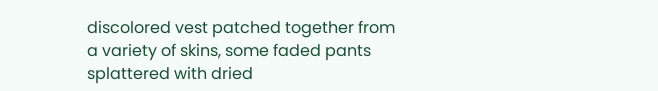discolored vest patched together from a variety of skins, some faded pants splattered with dried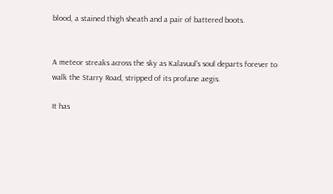blood, a stained thigh sheath and a pair of battered boots.


A meteor streaks across the sky as Kalavuul's soul departs forever to walk the Starry Road, stripped of its profane aegis.

It has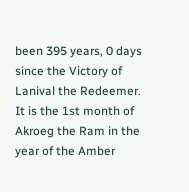been 395 years, 0 days since the Victory of Lanival the Redeemer.
It is the 1st month of Akroeg the Ram in the year of the Amber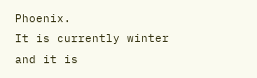Phoenix.
It is currently winter and it is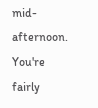mid-afternoon.
You're fairly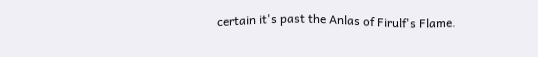certain it's past the Anlas of Firulf's Flame.